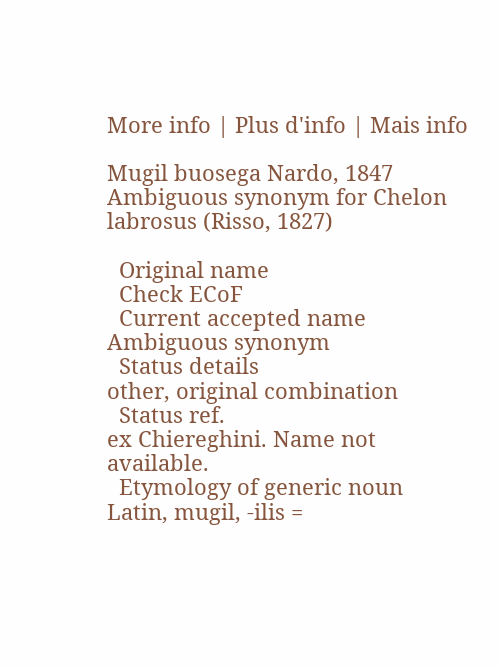More info | Plus d'info | Mais info

Mugil buosega Nardo, 1847
Ambiguous synonym for Chelon labrosus (Risso, 1827)

  Original name
  Check ECoF
  Current accepted name
Ambiguous synonym
  Status details
other, original combination
  Status ref.
ex Chiereghini. Name not available.
  Etymology of generic noun
Latin, mugil, -ilis =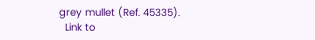grey mullet (Ref. 45335).
  Link to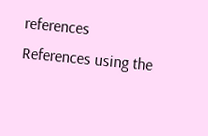references
References using the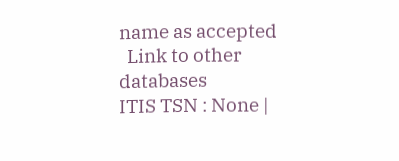name as accepted
  Link to other databases
ITIS TSN : None |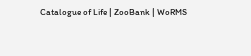Catalogue of Life | ZooBank | WoRMS